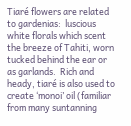Tiaré flowers are related to gardenias:  luscious white florals which scent the breeze of Tahiti, worn tucked behind the ear or as garlands.  Rich and heady, tiaré is also used to create ‘monoi’ oil (familiar from many suntanning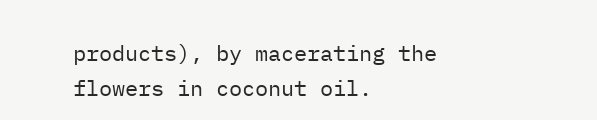products), by macerating the flowers in coconut oil.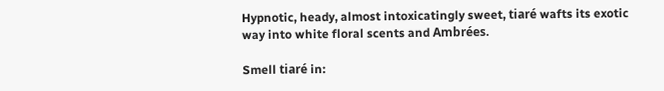Hypnotic, heady, almost intoxicatingly sweet, tiaré wafts its exotic way into white floral scents and Ambrées.

Smell tiaré in: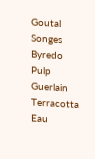Goutal Songes
Byredo Pulp
Guerlain Terracotta Eau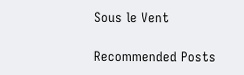Sous le Vent

Recommended Posts